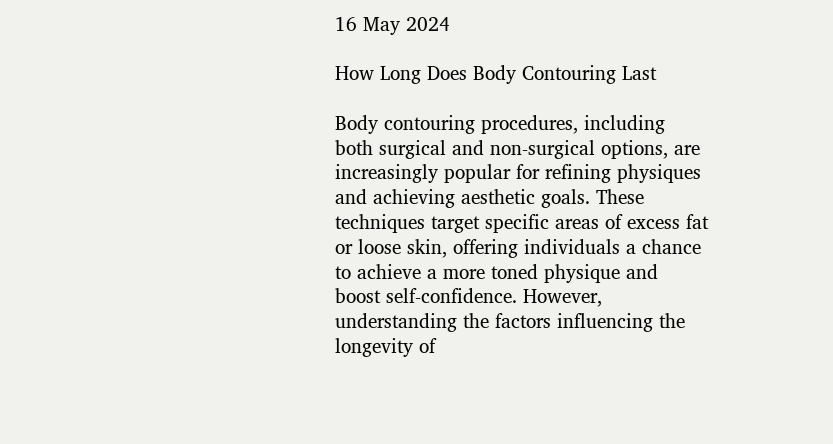16 May 2024

How Long Does Body Contouring Last

Body contouring procedures, including both surgical and non-surgical options, are increasingly popular for refining physiques and achieving aesthetic goals. These techniques target specific areas of excess fat or loose skin, offering individuals a chance to achieve a more toned physique and boost self-confidence. However, understanding the factors influencing the longevity of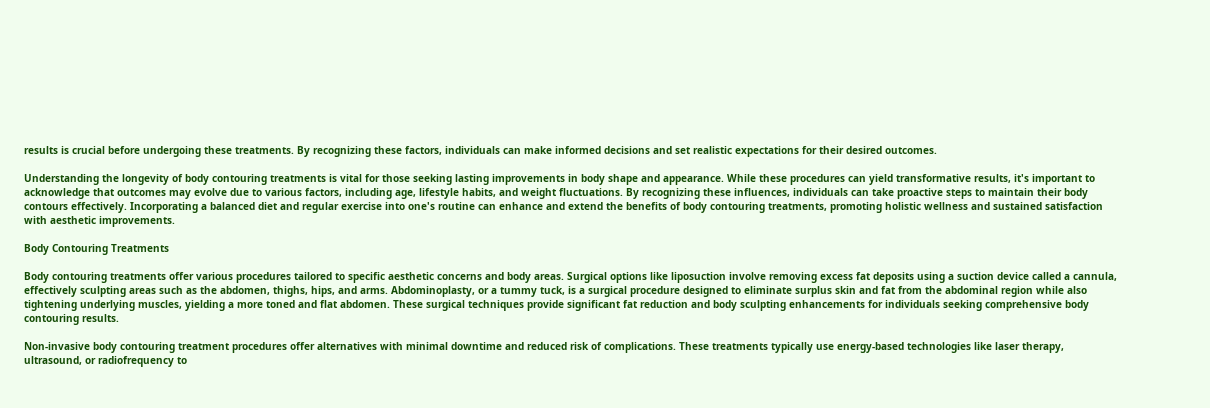results is crucial before undergoing these treatments. By recognizing these factors, individuals can make informed decisions and set realistic expectations for their desired outcomes.

Understanding the longevity of body contouring treatments is vital for those seeking lasting improvements in body shape and appearance. While these procedures can yield transformative results, it's important to acknowledge that outcomes may evolve due to various factors, including age, lifestyle habits, and weight fluctuations. By recognizing these influences, individuals can take proactive steps to maintain their body contours effectively. Incorporating a balanced diet and regular exercise into one's routine can enhance and extend the benefits of body contouring treatments, promoting holistic wellness and sustained satisfaction with aesthetic improvements.

Body Contouring Treatments

Body contouring treatments offer various procedures tailored to specific aesthetic concerns and body areas. Surgical options like liposuction involve removing excess fat deposits using a suction device called a cannula, effectively sculpting areas such as the abdomen, thighs, hips, and arms. Abdominoplasty, or a tummy tuck, is a surgical procedure designed to eliminate surplus skin and fat from the abdominal region while also tightening underlying muscles, yielding a more toned and flat abdomen. These surgical techniques provide significant fat reduction and body sculpting enhancements for individuals seeking comprehensive body contouring results.

Non-invasive body contouring treatment procedures offer alternatives with minimal downtime and reduced risk of complications. These treatments typically use energy-based technologies like laser therapy, ultrasound, or radiofrequency to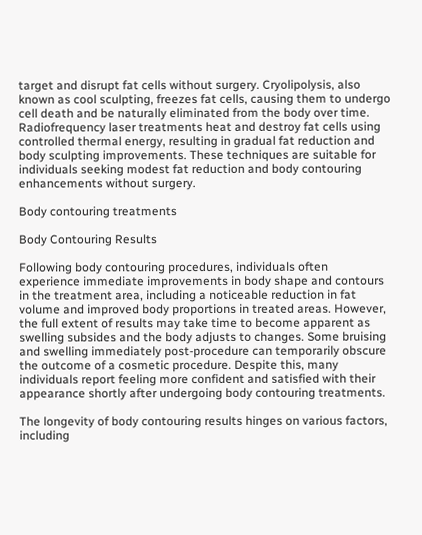target and disrupt fat cells without surgery. Cryolipolysis, also known as cool sculpting, freezes fat cells, causing them to undergo cell death and be naturally eliminated from the body over time. Radiofrequency laser treatments heat and destroy fat cells using controlled thermal energy, resulting in gradual fat reduction and body sculpting improvements. These techniques are suitable for individuals seeking modest fat reduction and body contouring enhancements without surgery.

Body contouring treatments

Body Contouring Results

Following body contouring procedures, individuals often experience immediate improvements in body shape and contours in the treatment area, including a noticeable reduction in fat volume and improved body proportions in treated areas. However, the full extent of results may take time to become apparent as swelling subsides and the body adjusts to changes. Some bruising and swelling immediately post-procedure can temporarily obscure the outcome of a cosmetic procedure. Despite this, many individuals report feeling more confident and satisfied with their appearance shortly after undergoing body contouring treatments.

The longevity of body contouring results hinges on various factors, including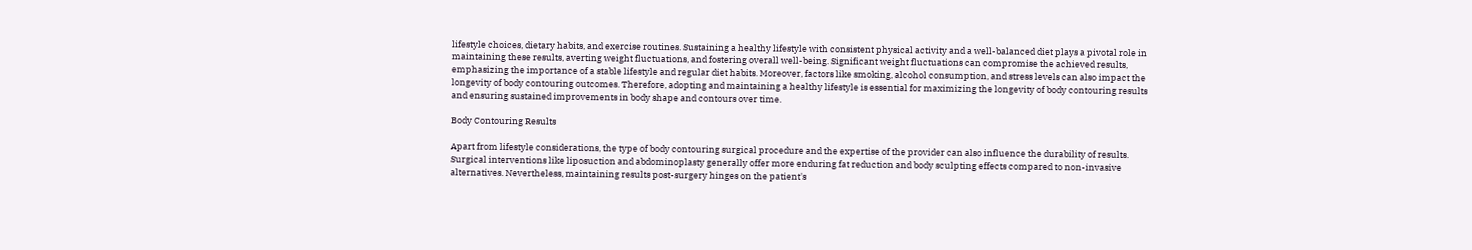lifestyle choices, dietary habits, and exercise routines. Sustaining a healthy lifestyle with consistent physical activity and a well-balanced diet plays a pivotal role in maintaining these results, averting weight fluctuations, and fostering overall well-being. Significant weight fluctuations can compromise the achieved results, emphasizing the importance of a stable lifestyle and regular diet habits. Moreover, factors like smoking, alcohol consumption, and stress levels can also impact the longevity of body contouring outcomes. Therefore, adopting and maintaining a healthy lifestyle is essential for maximizing the longevity of body contouring results and ensuring sustained improvements in body shape and contours over time.

Body Contouring Results

Apart from lifestyle considerations, the type of body contouring surgical procedure and the expertise of the provider can also influence the durability of results. Surgical interventions like liposuction and abdominoplasty generally offer more enduring fat reduction and body sculpting effects compared to non-invasive alternatives. Nevertheless, maintaining results post-surgery hinges on the patient's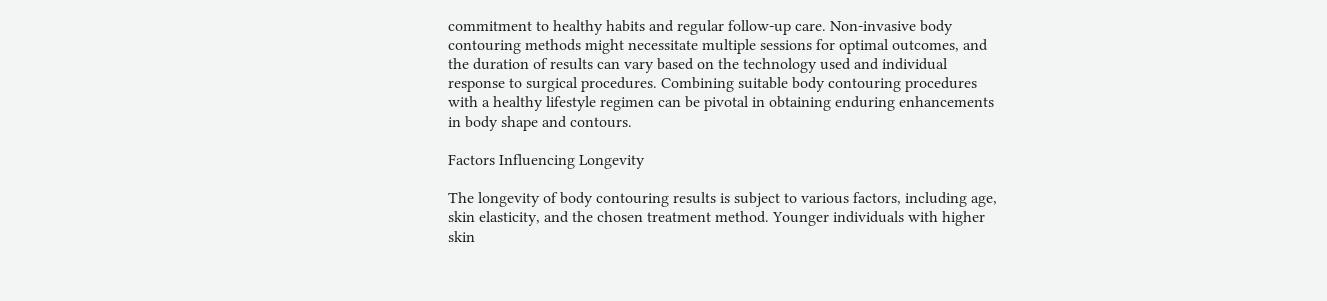commitment to healthy habits and regular follow-up care. Non-invasive body contouring methods might necessitate multiple sessions for optimal outcomes, and the duration of results can vary based on the technology used and individual response to surgical procedures. Combining suitable body contouring procedures with a healthy lifestyle regimen can be pivotal in obtaining enduring enhancements in body shape and contours.

Factors Influencing Longevity

The longevity of body contouring results is subject to various factors, including age, skin elasticity, and the chosen treatment method. Younger individuals with higher skin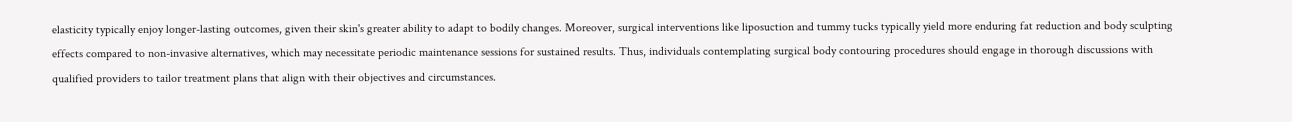elasticity typically enjoy longer-lasting outcomes, given their skin's greater ability to adapt to bodily changes. Moreover, surgical interventions like liposuction and tummy tucks typically yield more enduring fat reduction and body sculpting effects compared to non-invasive alternatives, which may necessitate periodic maintenance sessions for sustained results. Thus, individuals contemplating surgical body contouring procedures should engage in thorough discussions with qualified providers to tailor treatment plans that align with their objectives and circumstances.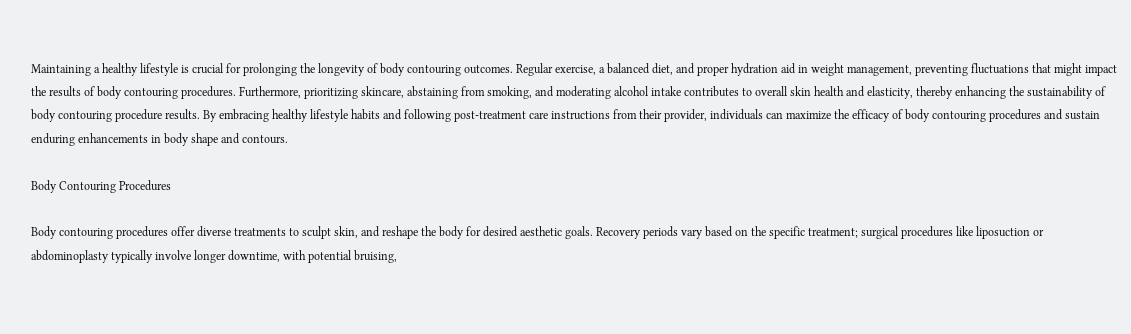Maintaining a healthy lifestyle is crucial for prolonging the longevity of body contouring outcomes. Regular exercise, a balanced diet, and proper hydration aid in weight management, preventing fluctuations that might impact the results of body contouring procedures. Furthermore, prioritizing skincare, abstaining from smoking, and moderating alcohol intake contributes to overall skin health and elasticity, thereby enhancing the sustainability of body contouring procedure results. By embracing healthy lifestyle habits and following post-treatment care instructions from their provider, individuals can maximize the efficacy of body contouring procedures and sustain enduring enhancements in body shape and contours.

Body Contouring Procedures

Body contouring procedures offer diverse treatments to sculpt skin, and reshape the body for desired aesthetic goals. Recovery periods vary based on the specific treatment; surgical procedures like liposuction or abdominoplasty typically involve longer downtime, with potential bruising,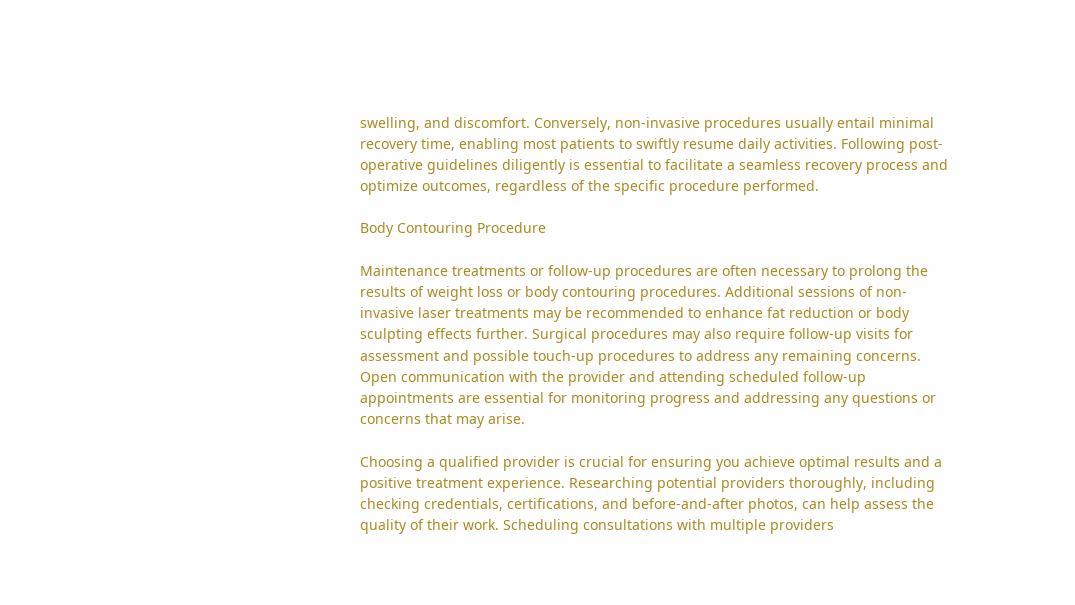swelling, and discomfort. Conversely, non-invasive procedures usually entail minimal recovery time, enabling most patients to swiftly resume daily activities. Following post-operative guidelines diligently is essential to facilitate a seamless recovery process and optimize outcomes, regardless of the specific procedure performed.

Body Contouring Procedure

Maintenance treatments or follow-up procedures are often necessary to prolong the results of weight loss or body contouring procedures. Additional sessions of non-invasive laser treatments may be recommended to enhance fat reduction or body sculpting effects further. Surgical procedures may also require follow-up visits for assessment and possible touch-up procedures to address any remaining concerns. Open communication with the provider and attending scheduled follow-up appointments are essential for monitoring progress and addressing any questions or concerns that may arise.

Choosing a qualified provider is crucial for ensuring you achieve optimal results and a positive treatment experience. Researching potential providers thoroughly, including checking credentials, certifications, and before-and-after photos, can help assess the quality of their work. Scheduling consultations with multiple providers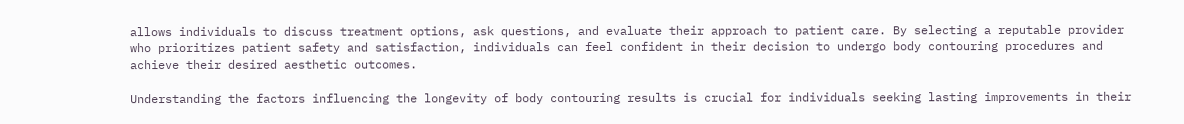allows individuals to discuss treatment options, ask questions, and evaluate their approach to patient care. By selecting a reputable provider who prioritizes patient safety and satisfaction, individuals can feel confident in their decision to undergo body contouring procedures and achieve their desired aesthetic outcomes.

Understanding the factors influencing the longevity of body contouring results is crucial for individuals seeking lasting improvements in their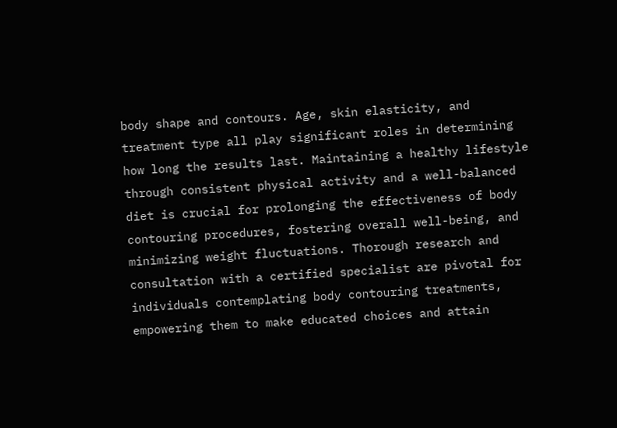body shape and contours. Age, skin elasticity, and treatment type all play significant roles in determining how long the results last. Maintaining a healthy lifestyle through consistent physical activity and a well-balanced diet is crucial for prolonging the effectiveness of body contouring procedures, fostering overall well-being, and minimizing weight fluctuations. Thorough research and consultation with a certified specialist are pivotal for individuals contemplating body contouring treatments, empowering them to make educated choices and attain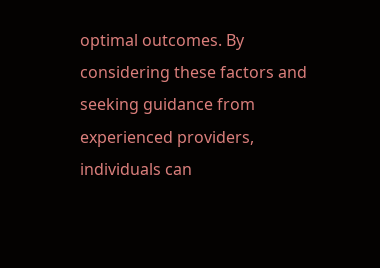optimal outcomes. By considering these factors and seeking guidance from experienced providers, individuals can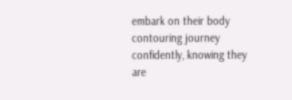embark on their body contouring journey confidently, knowing they are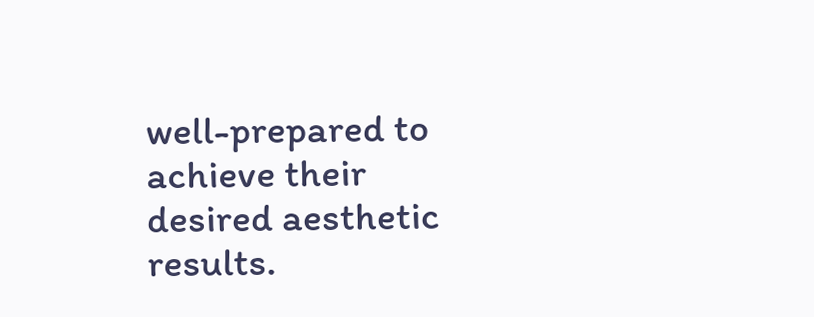well-prepared to achieve their desired aesthetic results.